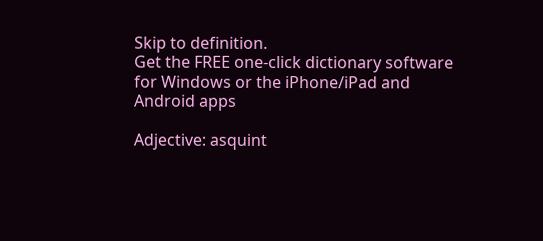Skip to definition.
Get the FREE one-click dictionary software for Windows or the iPhone/iPad and Android apps

Adjective: asquint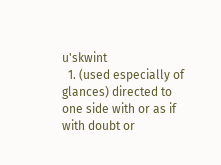u'skwint
  1. (used especially of glances) directed to one side with or as if with doubt or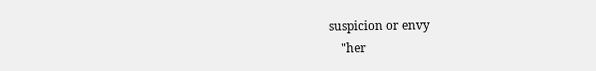suspicion or envy
    "her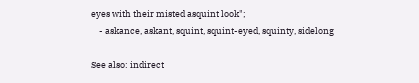eyes with their misted asquint look";
    - askance, askant, squint, squint-eyed, squinty, sidelong

See also: indirect